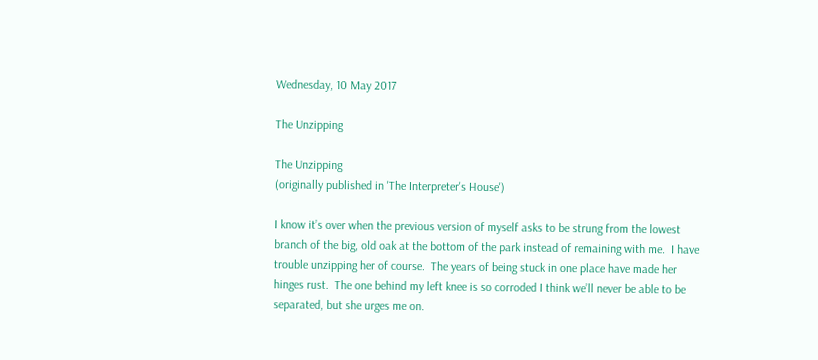Wednesday, 10 May 2017

The Unzipping

The Unzipping
(originally published in 'The Interpreter's House')

I know it’s over when the previous version of myself asks to be strung from the lowest branch of the big, old oak at the bottom of the park instead of remaining with me.  I have trouble unzipping her of course.  The years of being stuck in one place have made her hinges rust.  The one behind my left knee is so corroded I think we’ll never be able to be separated, but she urges me on.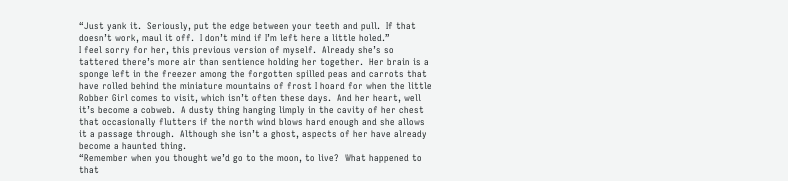“Just yank it.  Seriously, put the edge between your teeth and pull.  If that doesn’t work, maul it off.  I don’t mind if I’m left here a little holed.”
I feel sorry for her, this previous version of myself.  Already she’s so tattered there’s more air than sentience holding her together.  Her brain is a sponge left in the freezer among the forgotten spilled peas and carrots that have rolled behind the miniature mountains of frost I hoard for when the little Robber Girl comes to visit, which isn’t often these days.  And her heart, well it’s become a cobweb.  A dusty thing hanging limply in the cavity of her chest that occasionally flutters if the north wind blows hard enough and she allows it a passage through.  Although she isn’t a ghost, aspects of her have already become a haunted thing.
“Remember when you thought we’d go to the moon, to live?  What happened to that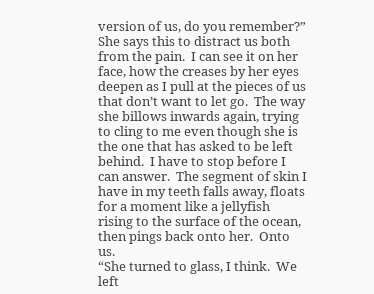version of us, do you remember?”
She says this to distract us both from the pain.  I can see it on her face, how the creases by her eyes deepen as I pull at the pieces of us that don’t want to let go.  The way she billows inwards again, trying to cling to me even though she is the one that has asked to be left behind.  I have to stop before I can answer.  The segment of skin I have in my teeth falls away, floats for a moment like a jellyfish rising to the surface of the ocean, then pings back onto her.  Onto us.
“She turned to glass, I think.  We left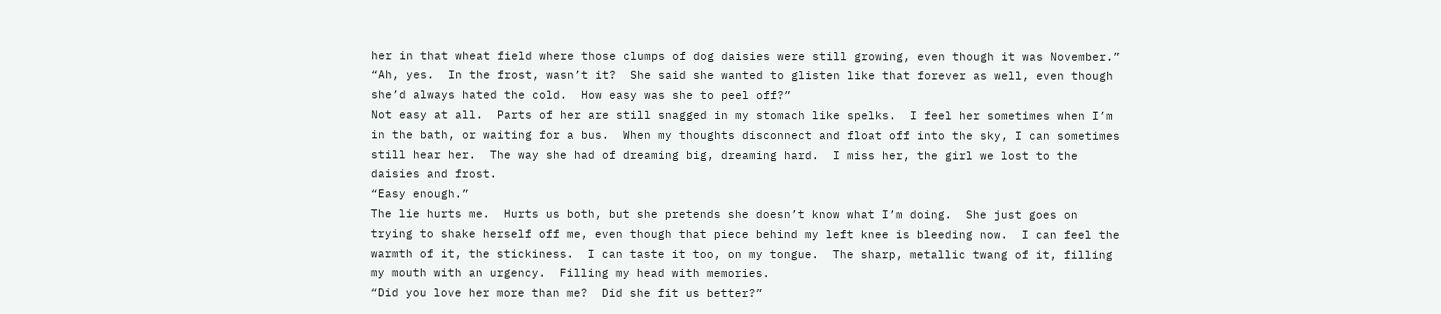her in that wheat field where those clumps of dog daisies were still growing, even though it was November.”
“Ah, yes.  In the frost, wasn’t it?  She said she wanted to glisten like that forever as well, even though she’d always hated the cold.  How easy was she to peel off?”
Not easy at all.  Parts of her are still snagged in my stomach like spelks.  I feel her sometimes when I’m in the bath, or waiting for a bus.  When my thoughts disconnect and float off into the sky, I can sometimes still hear her.  The way she had of dreaming big, dreaming hard.  I miss her, the girl we lost to the daisies and frost.
“Easy enough.”
The lie hurts me.  Hurts us both, but she pretends she doesn’t know what I’m doing.  She just goes on trying to shake herself off me, even though that piece behind my left knee is bleeding now.  I can feel the warmth of it, the stickiness.  I can taste it too, on my tongue.  The sharp, metallic twang of it, filling my mouth with an urgency.  Filling my head with memories.
“Did you love her more than me?  Did she fit us better?”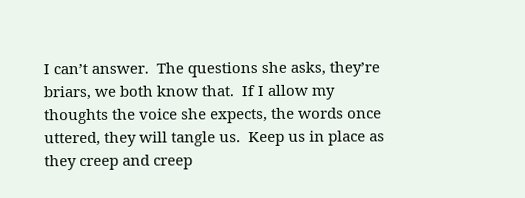I can’t answer.  The questions she asks, they’re briars, we both know that.  If I allow my thoughts the voice she expects, the words once uttered, they will tangle us.  Keep us in place as they creep and creep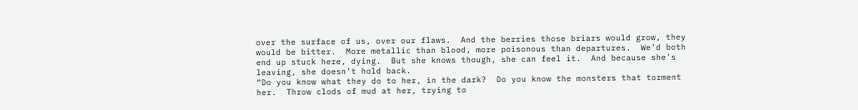over the surface of us, over our flaws.  And the berries those briars would grow, they would be bitter.  More metallic than blood, more poisonous than departures.  We’d both end up stuck here, dying.  But she knows though, she can feel it.  And because she’s leaving, she doesn’t hold back.
“Do you know what they do to her, in the dark?  Do you know the monsters that torment her.  Throw clods of mud at her, trying to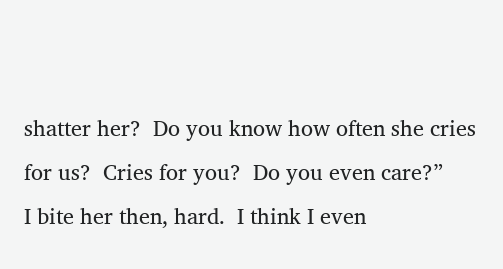shatter her?  Do you know how often she cries for us?  Cries for you?  Do you even care?”
I bite her then, hard.  I think I even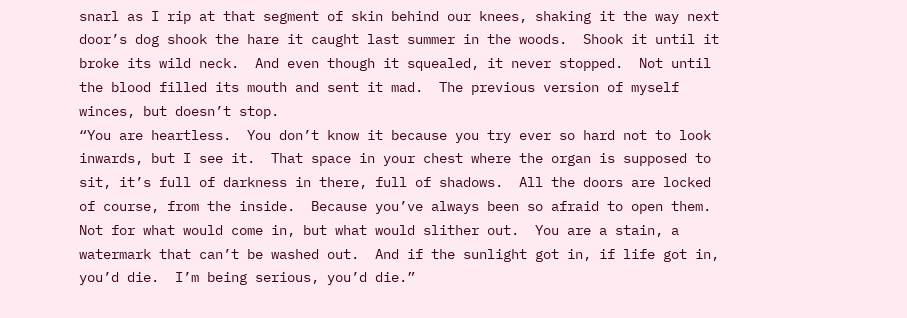snarl as I rip at that segment of skin behind our knees, shaking it the way next door’s dog shook the hare it caught last summer in the woods.  Shook it until it broke its wild neck.  And even though it squealed, it never stopped.  Not until the blood filled its mouth and sent it mad.  The previous version of myself winces, but doesn’t stop.
“You are heartless.  You don’t know it because you try ever so hard not to look inwards, but I see it.  That space in your chest where the organ is supposed to sit, it’s full of darkness in there, full of shadows.  All the doors are locked of course, from the inside.  Because you’ve always been so afraid to open them.  Not for what would come in, but what would slither out.  You are a stain, a watermark that can’t be washed out.  And if the sunlight got in, if life got in, you’d die.  I’m being serious, you’d die.”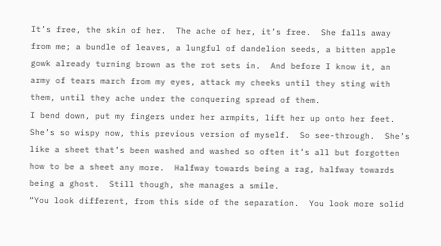It’s free, the skin of her.  The ache of her, it’s free.  She falls away from me; a bundle of leaves, a lungful of dandelion seeds, a bitten apple gowk already turning brown as the rot sets in.  And before I know it, an army of tears march from my eyes, attack my cheeks until they sting with them, until they ache under the conquering spread of them.
I bend down, put my fingers under her armpits, lift her up onto her feet.  She’s so wispy now, this previous version of myself.  So see-through.  She’s like a sheet that’s been washed and washed so often it’s all but forgotten how to be a sheet any more.  Halfway towards being a rag, halfway towards being a ghost.  Still though, she manages a smile.
“You look different, from this side of the separation.  You look more solid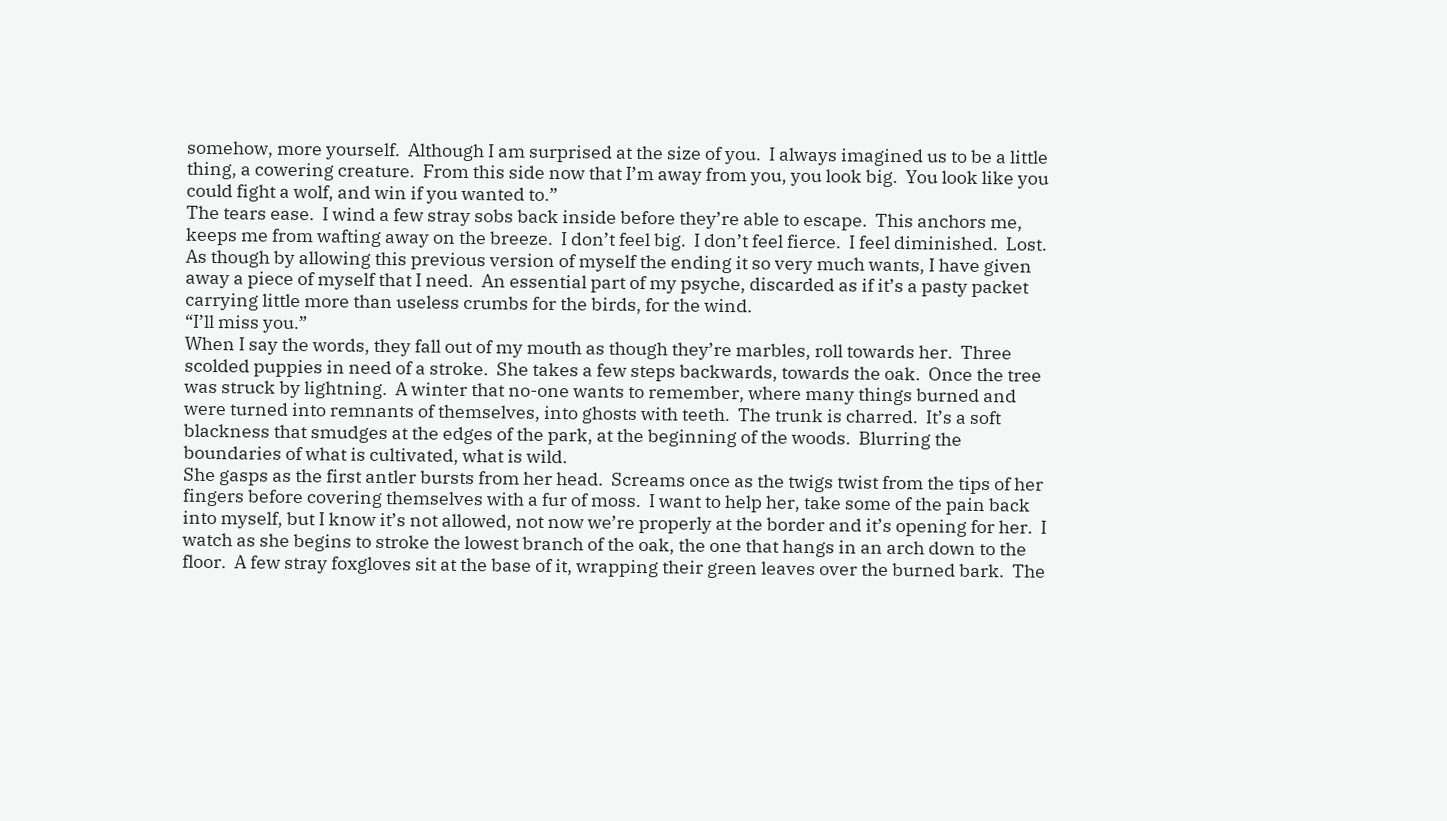somehow, more yourself.  Although I am surprised at the size of you.  I always imagined us to be a little thing, a cowering creature.  From this side now that I’m away from you, you look big.  You look like you could fight a wolf, and win if you wanted to.”
The tears ease.  I wind a few stray sobs back inside before they’re able to escape.  This anchors me, keeps me from wafting away on the breeze.  I don’t feel big.  I don’t feel fierce.  I feel diminished.  Lost.  As though by allowing this previous version of myself the ending it so very much wants, I have given away a piece of myself that I need.  An essential part of my psyche, discarded as if it’s a pasty packet carrying little more than useless crumbs for the birds, for the wind.
“I’ll miss you.”
When I say the words, they fall out of my mouth as though they’re marbles, roll towards her.  Three scolded puppies in need of a stroke.  She takes a few steps backwards, towards the oak.  Once the tree was struck by lightning.  A winter that no-one wants to remember, where many things burned and were turned into remnants of themselves, into ghosts with teeth.  The trunk is charred.  It’s a soft blackness that smudges at the edges of the park, at the beginning of the woods.  Blurring the boundaries of what is cultivated, what is wild.
She gasps as the first antler bursts from her head.  Screams once as the twigs twist from the tips of her fingers before covering themselves with a fur of moss.  I want to help her, take some of the pain back into myself, but I know it’s not allowed, not now we’re properly at the border and it’s opening for her.  I watch as she begins to stroke the lowest branch of the oak, the one that hangs in an arch down to the floor.  A few stray foxgloves sit at the base of it, wrapping their green leaves over the burned bark.  The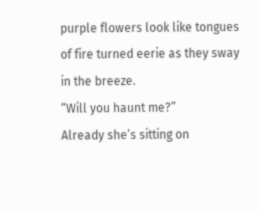purple flowers look like tongues of fire turned eerie as they sway in the breeze.
“Will you haunt me?”
Already she’s sitting on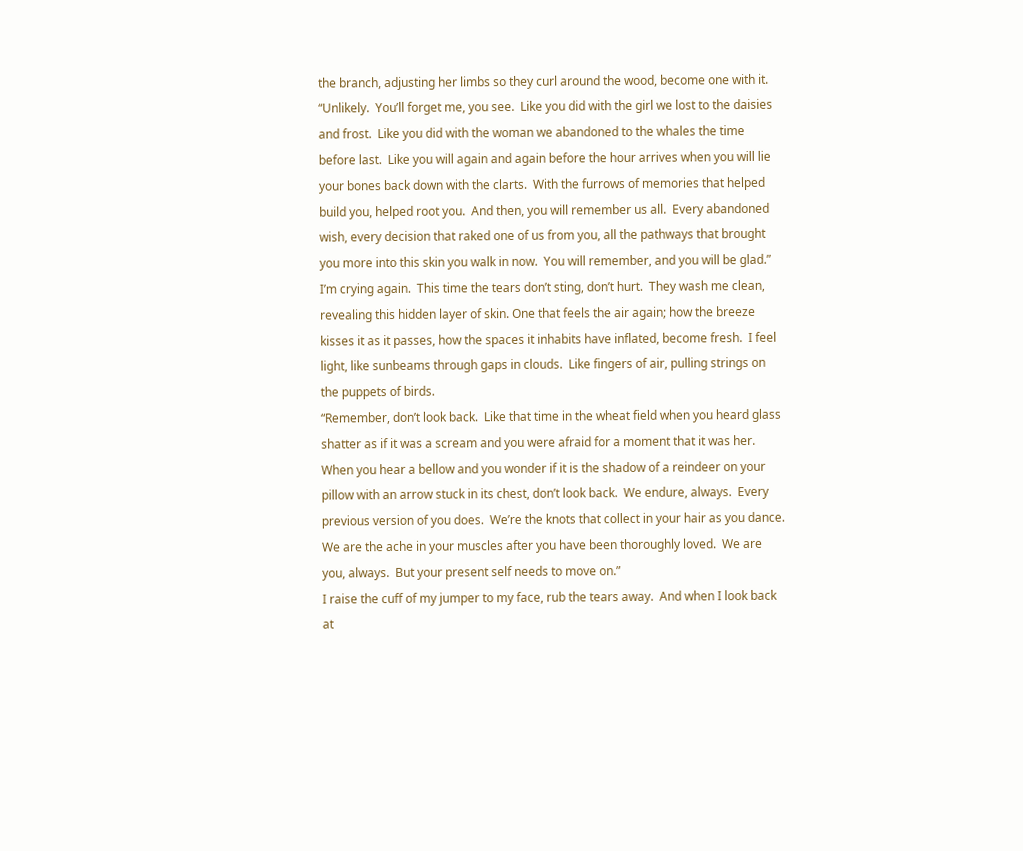the branch, adjusting her limbs so they curl around the wood, become one with it.
“Unlikely.  You’ll forget me, you see.  Like you did with the girl we lost to the daisies and frost.  Like you did with the woman we abandoned to the whales the time before last.  Like you will again and again before the hour arrives when you will lie your bones back down with the clarts.  With the furrows of memories that helped build you, helped root you.  And then, you will remember us all.  Every abandoned wish, every decision that raked one of us from you, all the pathways that brought you more into this skin you walk in now.  You will remember, and you will be glad.”
I’m crying again.  This time the tears don’t sting, don’t hurt.  They wash me clean, revealing this hidden layer of skin. One that feels the air again; how the breeze kisses it as it passes, how the spaces it inhabits have inflated, become fresh.  I feel light, like sunbeams through gaps in clouds.  Like fingers of air, pulling strings on the puppets of birds.
“Remember, don’t look back.  Like that time in the wheat field when you heard glass shatter as if it was a scream and you were afraid for a moment that it was her.  When you hear a bellow and you wonder if it is the shadow of a reindeer on your pillow with an arrow stuck in its chest, don’t look back.  We endure, always.  Every previous version of you does.  We’re the knots that collect in your hair as you dance.  We are the ache in your muscles after you have been thoroughly loved.  We are you, always.  But your present self needs to move on.”
I raise the cuff of my jumper to my face, rub the tears away.  And when I look back at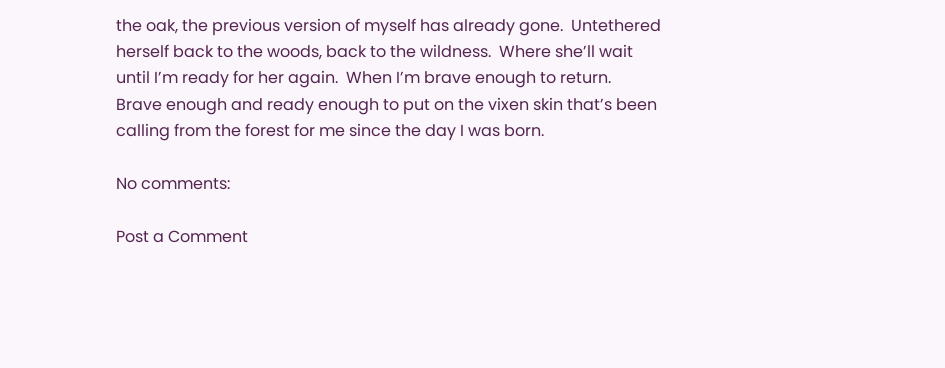the oak, the previous version of myself has already gone.  Untethered herself back to the woods, back to the wildness.  Where she’ll wait until I’m ready for her again.  When I’m brave enough to return.  Brave enough and ready enough to put on the vixen skin that’s been calling from the forest for me since the day I was born.

No comments:

Post a Comment